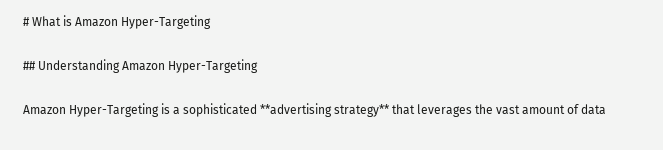# What is Amazon Hyper-Targeting

## Understanding Amazon Hyper-Targeting

Amazon Hyper-Targeting is a sophisticated **advertising strategy** that leverages the vast amount of data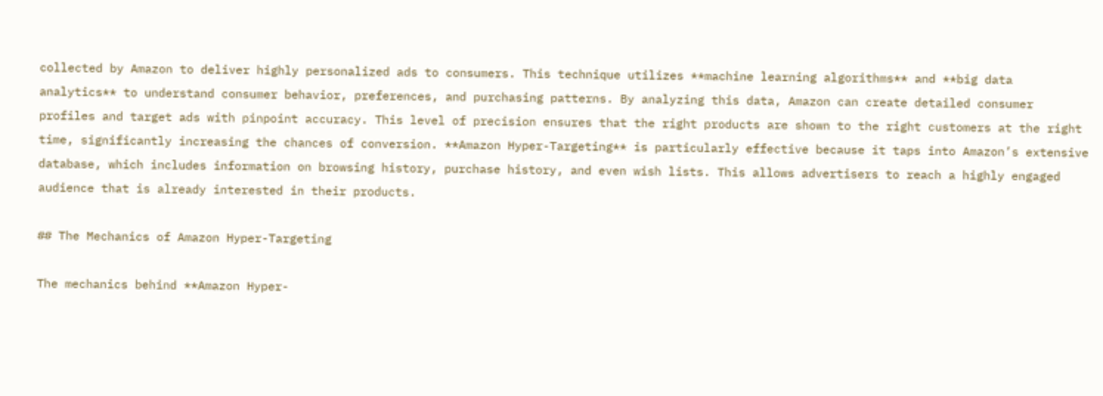collected by Amazon to deliver highly personalized ads to consumers. This technique utilizes **machine learning algorithms** and **big data analytics** to understand consumer behavior, preferences, and purchasing patterns. By analyzing this data, Amazon can create detailed consumer profiles and target ads with pinpoint accuracy. This level of precision ensures that the right products are shown to the right customers at the right time, significantly increasing the chances of conversion. **Amazon Hyper-Targeting** is particularly effective because it taps into Amazon’s extensive database, which includes information on browsing history, purchase history, and even wish lists. This allows advertisers to reach a highly engaged audience that is already interested in their products.

## The Mechanics of Amazon Hyper-Targeting

The mechanics behind **Amazon Hyper-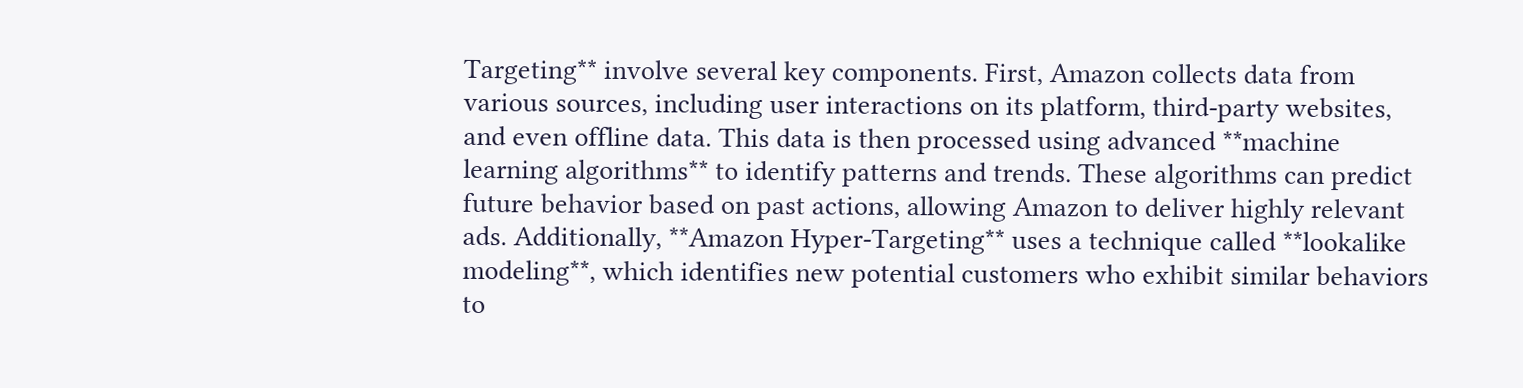Targeting** involve several key components. First, Amazon collects data from various sources, including user interactions on its platform, third-party websites, and even offline data. This data is then processed using advanced **machine learning algorithms** to identify patterns and trends. These algorithms can predict future behavior based on past actions, allowing Amazon to deliver highly relevant ads. Additionally, **Amazon Hyper-Targeting** uses a technique called **lookalike modeling**, which identifies new potential customers who exhibit similar behaviors to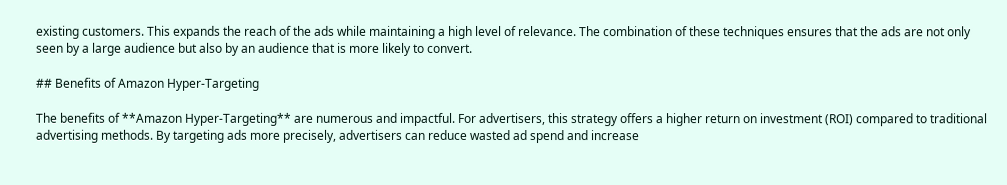existing customers. This expands the reach of the ads while maintaining a high level of relevance. The combination of these techniques ensures that the ads are not only seen by a large audience but also by an audience that is more likely to convert.

## Benefits of Amazon Hyper-Targeting

The benefits of **Amazon Hyper-Targeting** are numerous and impactful. For advertisers, this strategy offers a higher return on investment (ROI) compared to traditional advertising methods. By targeting ads more precisely, advertisers can reduce wasted ad spend and increase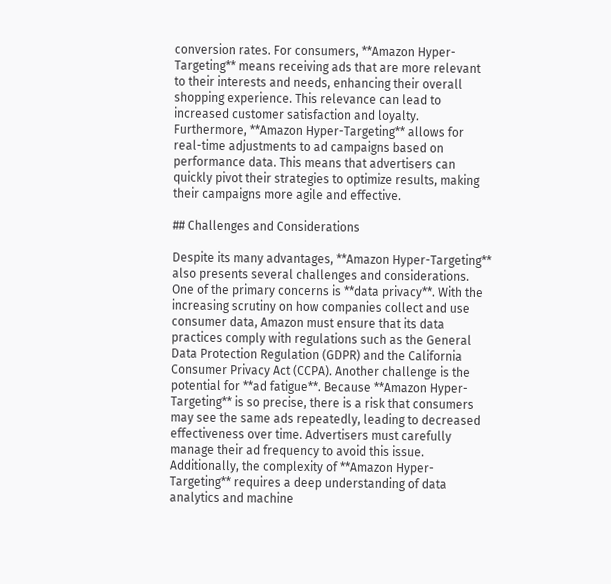conversion rates. For consumers, **Amazon Hyper-Targeting** means receiving ads that are more relevant to their interests and needs, enhancing their overall shopping experience. This relevance can lead to increased customer satisfaction and loyalty. Furthermore, **Amazon Hyper-Targeting** allows for real-time adjustments to ad campaigns based on performance data. This means that advertisers can quickly pivot their strategies to optimize results, making their campaigns more agile and effective.

## Challenges and Considerations

Despite its many advantages, **Amazon Hyper-Targeting** also presents several challenges and considerations. One of the primary concerns is **data privacy**. With the increasing scrutiny on how companies collect and use consumer data, Amazon must ensure that its data practices comply with regulations such as the General Data Protection Regulation (GDPR) and the California Consumer Privacy Act (CCPA). Another challenge is the potential for **ad fatigue**. Because **Amazon Hyper-Targeting** is so precise, there is a risk that consumers may see the same ads repeatedly, leading to decreased effectiveness over time. Advertisers must carefully manage their ad frequency to avoid this issue. Additionally, the complexity of **Amazon Hyper-Targeting** requires a deep understanding of data analytics and machine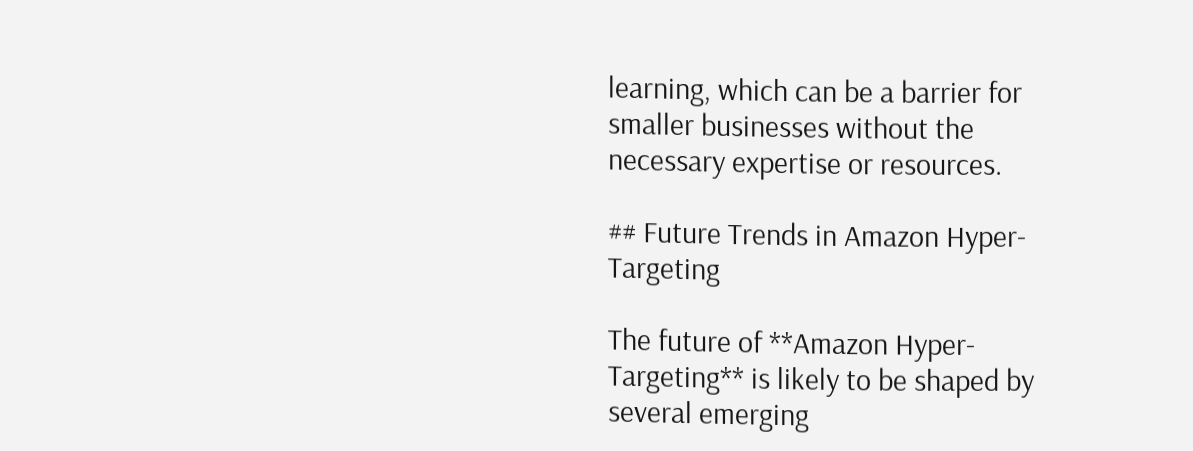learning, which can be a barrier for smaller businesses without the necessary expertise or resources.

## Future Trends in Amazon Hyper-Targeting

The future of **Amazon Hyper-Targeting** is likely to be shaped by several emerging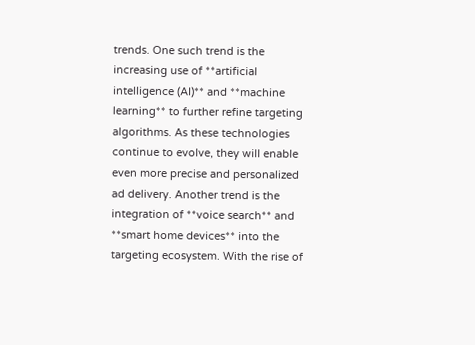trends. One such trend is the increasing use of **artificial intelligence (AI)** and **machine learning** to further refine targeting algorithms. As these technologies continue to evolve, they will enable even more precise and personalized ad delivery. Another trend is the integration of **voice search** and **smart home devices** into the targeting ecosystem. With the rise of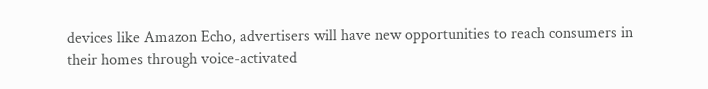devices like Amazon Echo, advertisers will have new opportunities to reach consumers in their homes through voice-activated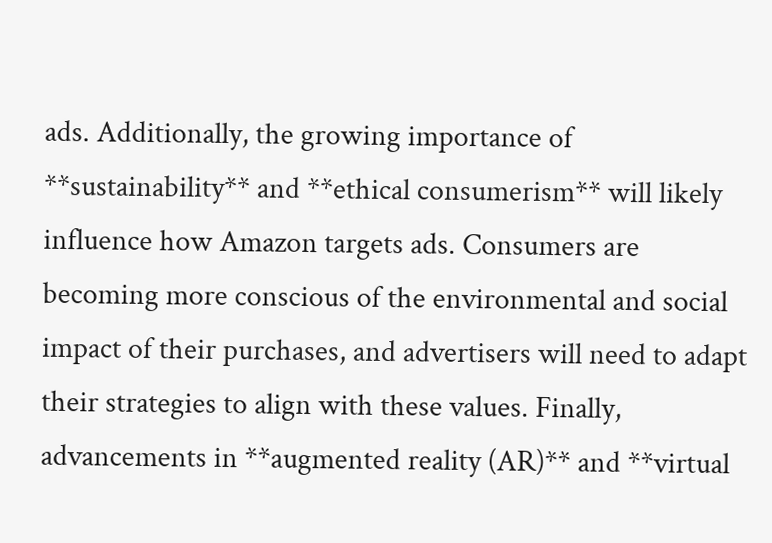ads. Additionally, the growing importance of **sustainability** and **ethical consumerism** will likely influence how Amazon targets ads. Consumers are becoming more conscious of the environmental and social impact of their purchases, and advertisers will need to adapt their strategies to align with these values. Finally, advancements in **augmented reality (AR)** and **virtual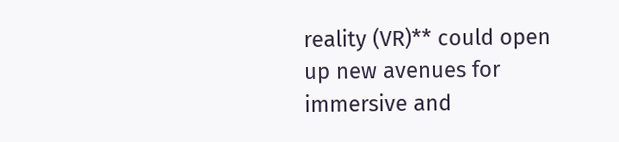reality (VR)** could open up new avenues for immersive and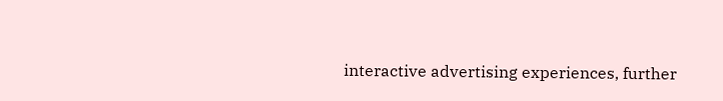interactive advertising experiences, further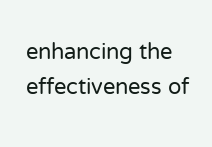enhancing the effectiveness of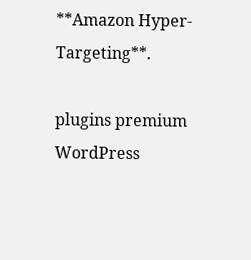**Amazon Hyper-Targeting**.

plugins premium WordPress